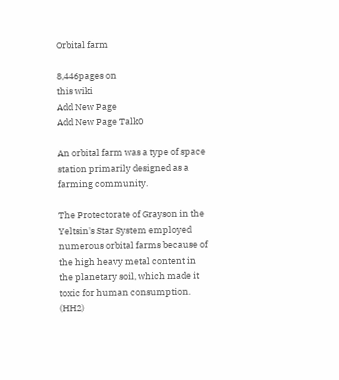Orbital farm

8,446pages on
this wiki
Add New Page
Add New Page Talk0

An orbital farm was a type of space station primarily designed as a farming community.

The Protectorate of Grayson in the Yeltsin's Star System employed numerous orbital farms because of the high heavy metal content in the planetary soil, which made it toxic for human consumption. (HH2)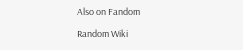Also on Fandom

Random Wiki